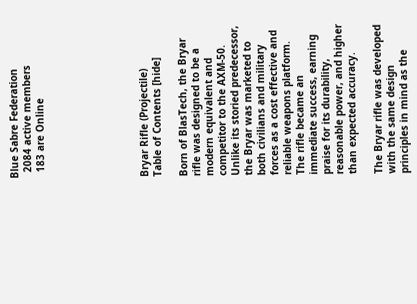Blue Sabre Federation
  2084 active members
  183 are Online







Bryar Rifle (Projectile)
Table of Contents [hide]

Born of BlasTech, the Bryar rifle was designed to be a modern equivalent and competitor to the AXM-50. Unlike its storied predecessor, the Bryar was marketed to both civilians and military forces as a cost effective and reliable weapons platform. The rifle became an immediate success, earning praise for its durability, reasonable power, and higher than expected accuracy.

The Bryar rifle was developed with the same design principles in mind as the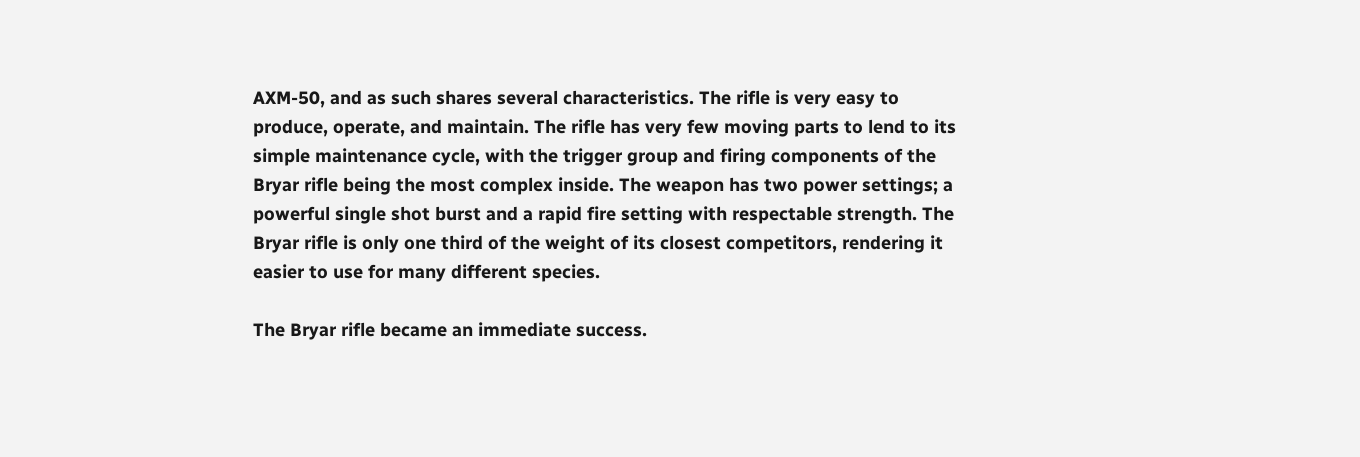AXM-50, and as such shares several characteristics. The rifle is very easy to produce, operate, and maintain. The rifle has very few moving parts to lend to its simple maintenance cycle, with the trigger group and firing components of the Bryar rifle being the most complex inside. The weapon has two power settings; a powerful single shot burst and a rapid fire setting with respectable strength. The Bryar rifle is only one third of the weight of its closest competitors, rendering it easier to use for many different species.

The Bryar rifle became an immediate success.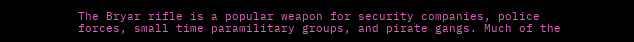The Bryar rifle is a popular weapon for security companies, police forces, small time paramilitary groups, and pirate gangs. Much of the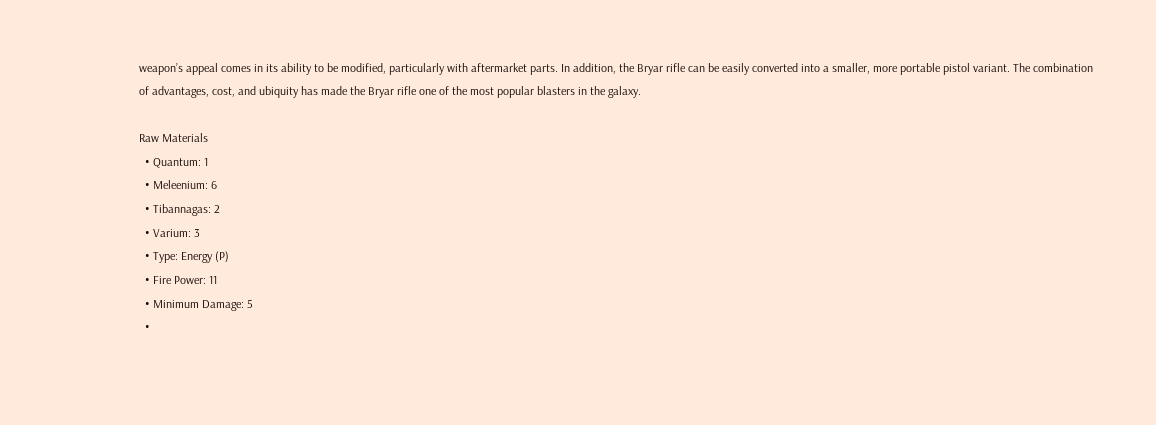weapon’s appeal comes in its ability to be modified, particularly with aftermarket parts. In addition, the Bryar rifle can be easily converted into a smaller, more portable pistol variant. The combination of advantages, cost, and ubiquity has made the Bryar rifle one of the most popular blasters in the galaxy.

Raw Materials
  • Quantum: 1
  • Meleenium: 6
  • Tibannagas: 2
  • Varium: 3
  • Type: Energy (P)
  • Fire Power: 11
  • Minimum Damage: 5
  •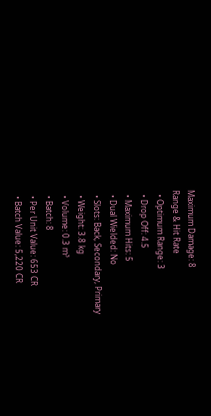Maximum Damage: 8
Range & Hit Rate
  • Optimum Range: 3
  • Drop Off: 4.5
  • Maximum Hits: 5
  • Dual Wielded: No
  • Slots: Back, Secondary, Primary
  • Weight: 3.8 kg
  • Volume: 0.3 m³
  • Batch: 8
  • Per Unit Value: 653 CR
  • Batch Value: 5,220 CR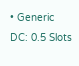• Generic DC: 0.5 Slots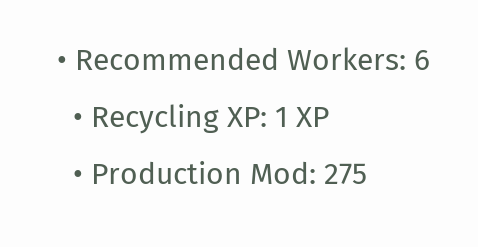• Recommended Workers: 6
  • Recycling XP: 1 XP
  • Production Mod: 275